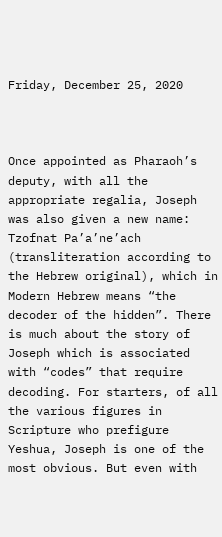Friday, December 25, 2020



Once appointed as Pharaoh’s deputy, with all the appropriate regalia, Joseph was also given a new name: Tzofnat Pa’a’ne’ach (transliteration according to the Hebrew original), which in Modern Hebrew means “the decoder of the hidden”. There is much about the story of Joseph which is associated with “codes” that require decoding. For starters, of all the various figures in Scripture who prefigure Yeshua, Joseph is one of the most obvious. But even with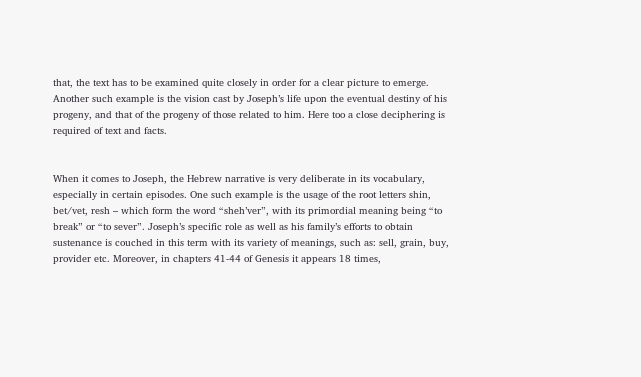that, the text has to be examined quite closely in order for a clear picture to emerge. Another such example is the vision cast by Joseph’s life upon the eventual destiny of his progeny, and that of the progeny of those related to him. Here too a close deciphering is required of text and facts.


When it comes to Joseph, the Hebrew narrative is very deliberate in its vocabulary, especially in certain episodes. One such example is the usage of the root letters shin, bet/vet, resh – which form the word “sheh’ver”, with its primordial meaning being “to break” or “to sever”. Joseph’s specific role as well as his family’s efforts to obtain sustenance is couched in this term with its variety of meanings, such as: sell, grain, buy, provider etc. Moreover, in chapters 41-44 of Genesis it appears 18 times,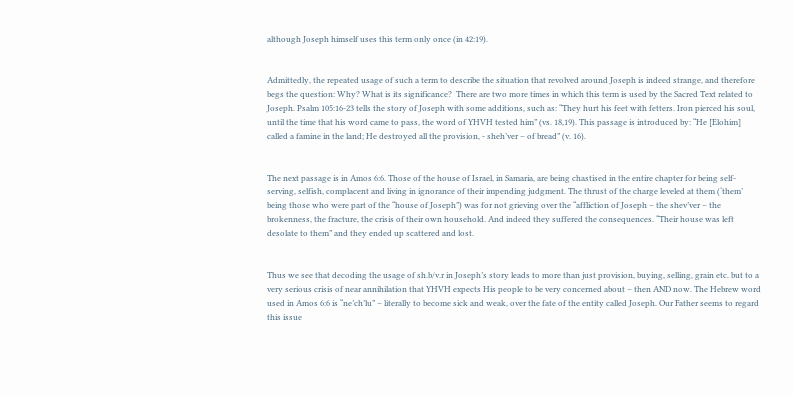although Joseph himself uses this term only once (in 42:19).


Admittedly, the repeated usage of such a term to describe the situation that revolved around Joseph is indeed strange, and therefore begs the question: Why? What is its significance?  There are two more times in which this term is used by the Sacred Text related to Joseph. Psalm 105:16-23 tells the story of Joseph with some additions, such as: “They hurt his feet with fetters. Iron pierced his soul, until the time that his word came to pass, the word of YHVH tested him” (vs. 18,19). This passage is introduced by: “He [Elohim] called a famine in the land; He destroyed all the provision, - sheh’ver – of bread” (v. 16).


The next passage is in Amos 6:6. Those of the house of Israel, in Samaria, are being chastised in the entire chapter for being self-serving, selfish, complacent and living in ignorance of their impending judgment. The thrust of the charge leveled at them (‘them’ being those who were part of the “house of Joseph”) was for not grieving over the “affliction of Joseph – the shev’ver – the brokenness, the fracture, the crisis of their own household. And indeed they suffered the consequences. “Their house was left desolate to them” and they ended up scattered and lost.


Thus we see that decoding the usage of sh.b/v.r in Joseph’s story leads to more than just provision, buying, selling, grain etc. but to a very serious crisis of near annihilation that YHVH expects His people to be very concerned about – then AND now. The Hebrew word used in Amos 6:6 is “ne’ch’lu” – literally to become sick and weak, over the fate of the entity called Joseph. Our Father seems to regard this issue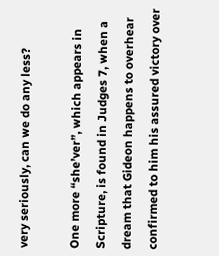very seriously, can we do any less?

One more “she’ver”, which appears in Scripture, is found in Judges 7, when a dream that Gideon happens to overhear confirmed to him his assured victory over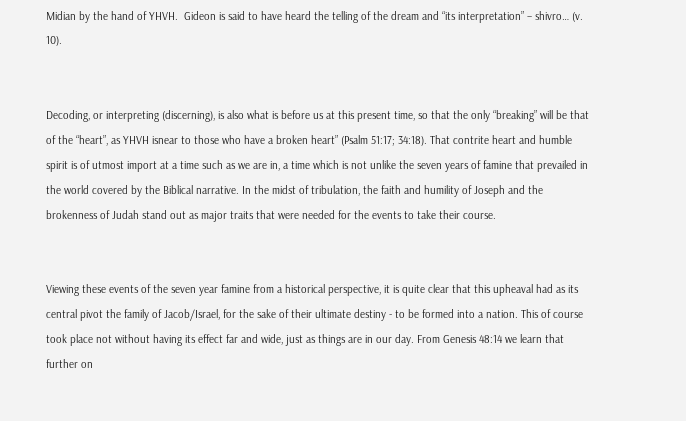Midian by the hand of YHVH.  Gideon is said to have heard the telling of the dream and “its interpretation” – shivro… (v. 10).


Decoding, or interpreting (discerning), is also what is before us at this present time, so that the only “breaking” will be that of the “heart”, as YHVH isnear to those who have a broken heart” (Psalm 51:17; 34:18). That contrite heart and humble spirit is of utmost import at a time such as we are in, a time which is not unlike the seven years of famine that prevailed in the world covered by the Biblical narrative. In the midst of tribulation, the faith and humility of Joseph and the brokenness of Judah stand out as major traits that were needed for the events to take their course.


Viewing these events of the seven year famine from a historical perspective, it is quite clear that this upheaval had as its central pivot the family of Jacob/Israel, for the sake of their ultimate destiny - to be formed into a nation. This of course took place not without having its effect far and wide, just as things are in our day. From Genesis 48:14 we learn that further on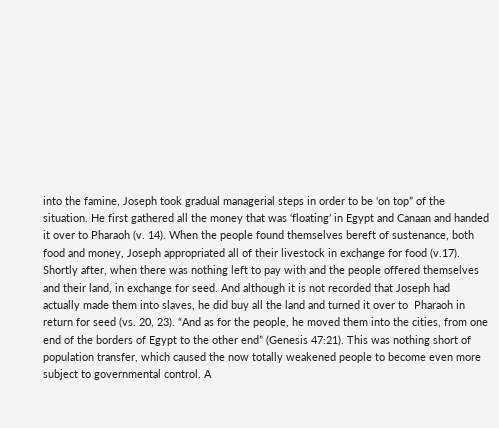into the famine, Joseph took gradual managerial steps in order to be ‘on top” of the situation. He first gathered all the money that was ‘floating’ in Egypt and Canaan and handed it over to Pharaoh (v. 14). When the people found themselves bereft of sustenance, both food and money, Joseph appropriated all of their livestock in exchange for food (v.17). Shortly after, when there was nothing left to pay with and the people offered themselves and their land, in exchange for seed. And although it is not recorded that Joseph had actually made them into slaves, he did buy all the land and turned it over to  Pharaoh in return for seed (vs. 20, 23). “And as for the people, he moved them into the cities, from one end of the borders of Egypt to the other end” (Genesis 47:21). This was nothing short of population transfer, which caused the now totally weakened people to become even more subject to governmental control. A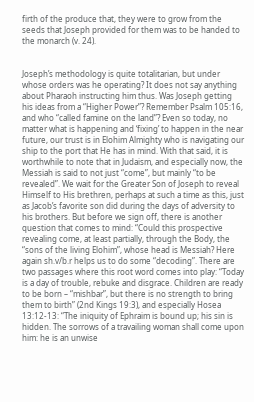firth of the produce that, they were to grow from the seeds that Joseph provided for them was to be handed to the monarch (v. 24).


Joseph’s methodology is quite totalitarian, but under whose orders was he operating? It does not say anything about Pharaoh instructing him thus. Was Joseph getting his ideas from a “Higher Power”? Remember Psalm 105:16, and who “called famine on the land”? Even so today, no matter what is happening and ‘fixing’ to happen in the near future, our trust is in Elohim Almighty who is navigating our ship to the port that He has in mind. With that said, it is worthwhile to note that in Judaism, and especially now, the Messiah is said to not just “come”, but mainly “to be revealed”. We wait for the Greater Son of Joseph to reveal Himself to His brethren, perhaps at such a time as this, just as Jacob’s favorite son did during the days of adversity to his brothers. But before we sign off, there is another question that comes to mind: “Could this prospective revealing come, at least partially, through the Body, the “sons of the living Elohim”, whose head is Messiah? Here again sh.v/b.r helps us to do some “decoding”. There are two passages where this root word comes into play: “Today is a day of trouble, rebuke and disgrace. Children are ready to be born – “mishbar”, but there is no strength to bring them to birth” (2nd Kings 19:3), and especially Hosea 13:12-13: “The iniquity of Ephraim is bound up; his sin is hidden. The sorrows of a travailing woman shall come upon him: he is an unwise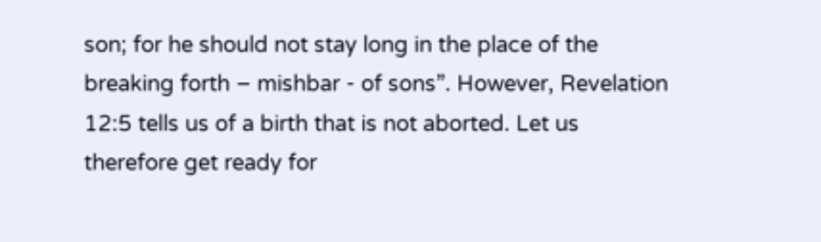son; for he should not stay long in the place of the breaking forth – mishbar - of sons”. However, Revelation 12:5 tells us of a birth that is not aborted. Let us therefore get ready for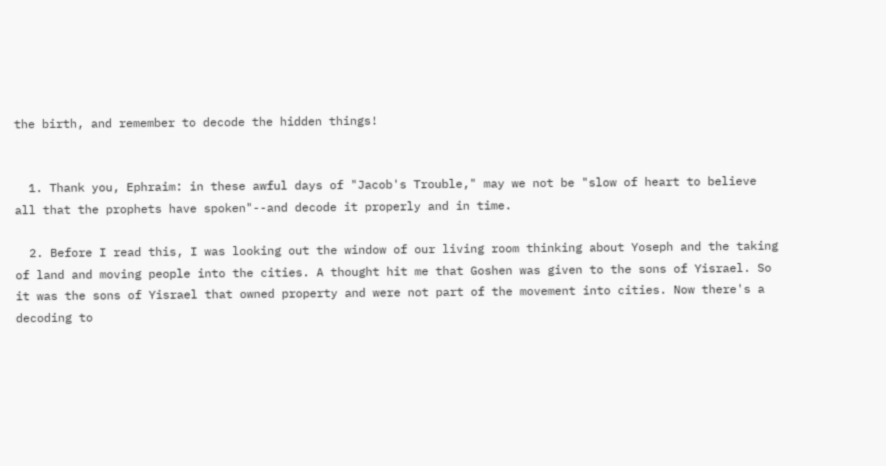the birth, and remember to decode the hidden things!


  1. Thank you, Ephraim: in these awful days of "Jacob's Trouble," may we not be "slow of heart to believe all that the prophets have spoken"--and decode it properly and in time.

  2. Before I read this, I was looking out the window of our living room thinking about Yoseph and the taking of land and moving people into the cities. A thought hit me that Goshen was given to the sons of Yisrael. So it was the sons of Yisrael that owned property and were not part of the movement into cities. Now there's a decoding to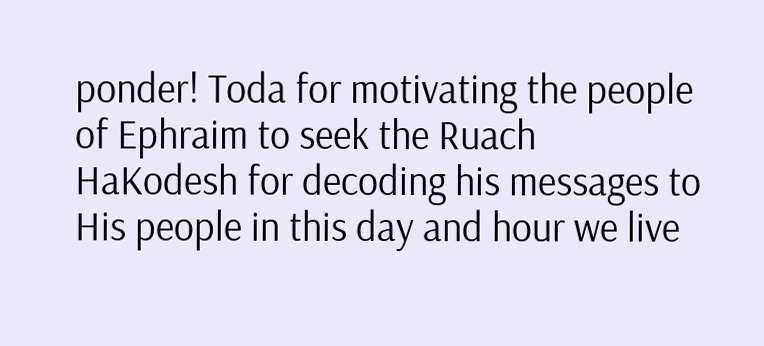ponder! Toda for motivating the people of Ephraim to seek the Ruach HaKodesh for decoding his messages to His people in this day and hour we live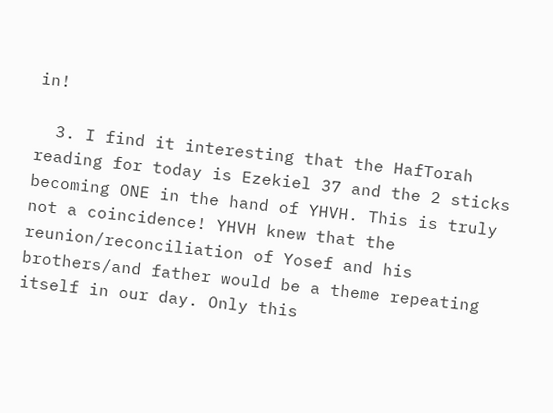in!

  3. I find it interesting that the HafTorah reading for today is Ezekiel 37 and the 2 sticks becoming ONE in the hand of YHVH. This is truly not a coincidence! YHVH knew that the reunion/reconciliation of Yosef and his brothers/and father would be a theme repeating itself in our day. Only this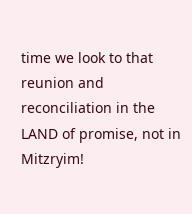time we look to that reunion and reconciliation in the LAND of promise, not in Mitzryim!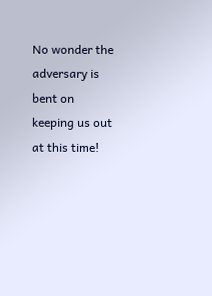No wonder the adversary is bent on keeping us out at this time!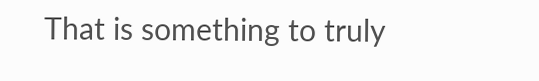That is something to truly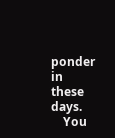ponder in these days.
    You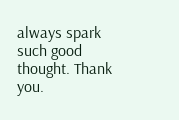always spark such good thought. Thank you.